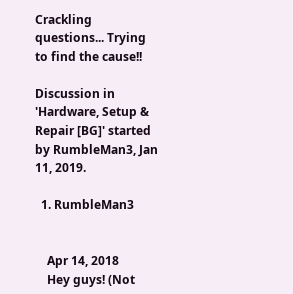Crackling questions... Trying to find the cause!!

Discussion in 'Hardware, Setup & Repair [BG]' started by RumbleMan3, Jan 11, 2019.

  1. RumbleMan3


    Apr 14, 2018
    Hey guys! (Not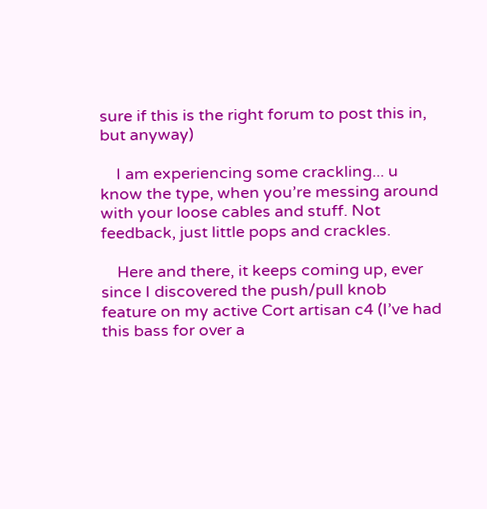sure if this is the right forum to post this in, but anyway)

    I am experiencing some crackling... u know the type, when you’re messing around with your loose cables and stuff. Not feedback, just little pops and crackles.

    Here and there, it keeps coming up, ever since I discovered the push/pull knob feature on my active Cort artisan c4 (I’ve had this bass for over a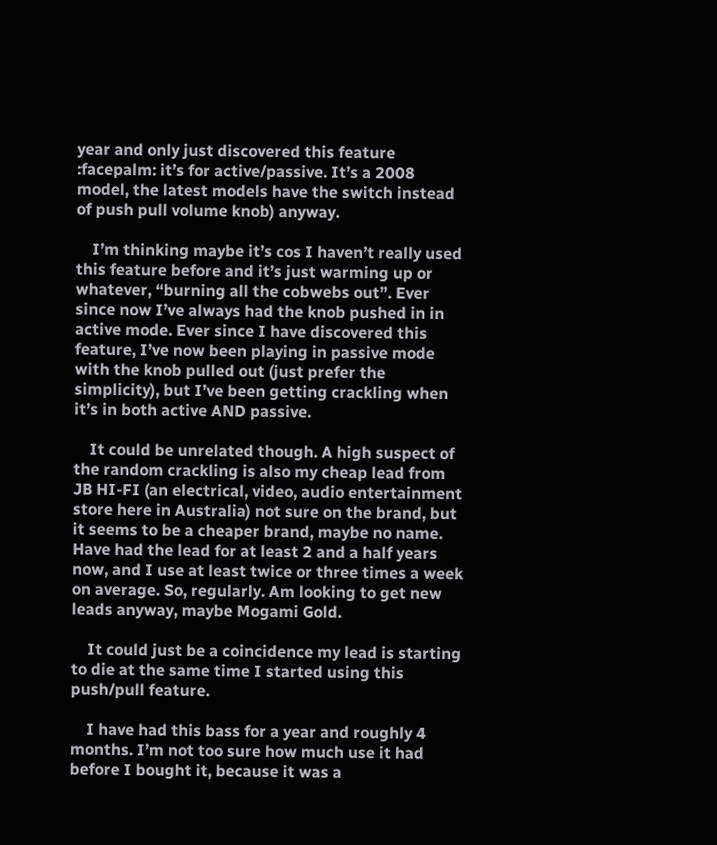year and only just discovered this feature :facepalm: it’s for active/passive. It’s a 2008 model, the latest models have the switch instead of push pull volume knob) anyway.

    I’m thinking maybe it’s cos I haven’t really used this feature before and it’s just warming up or whatever, “burning all the cobwebs out”. Ever since now I’ve always had the knob pushed in in active mode. Ever since I have discovered this feature, I’ve now been playing in passive mode with the knob pulled out (just prefer the simplicity), but I’ve been getting crackling when it’s in both active AND passive.

    It could be unrelated though. A high suspect of the random crackling is also my cheap lead from JB HI-FI (an electrical, video, audio entertainment store here in Australia) not sure on the brand, but it seems to be a cheaper brand, maybe no name. Have had the lead for at least 2 and a half years now, and I use at least twice or three times a week on average. So, regularly. Am looking to get new leads anyway, maybe Mogami Gold.

    It could just be a coincidence my lead is starting to die at the same time I started using this push/pull feature.

    I have had this bass for a year and roughly 4 months. I’m not too sure how much use it had before I bought it, because it was a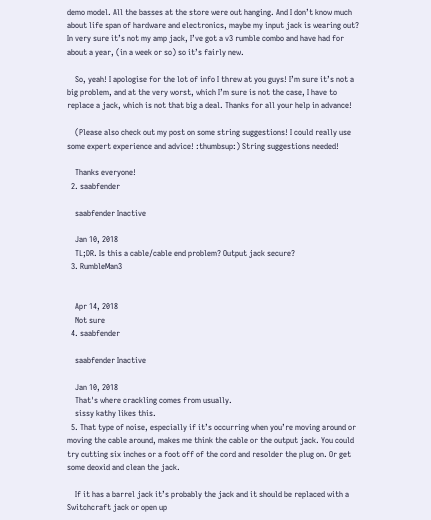demo model. All the basses at the store were out hanging. And I don’t know much about life span of hardware and electronics, maybe my input jack is wearing out? In very sure it’s not my amp jack, I’ve got a v3 rumble combo and have had for about a year, (in a week or so) so it’s fairly new.

    So, yeah! I apologise for the lot of info I threw at you guys! I’m sure it’s not a big problem, and at the very worst, which I’m sure is not the case, I have to replace a jack, which is not that big a deal. Thanks for all your help in advance!

    (Please also check out my post on some string suggestions! I could really use some expert experience and advice! :thumbsup:) String suggestions needed!

    Thanks everyone!
  2. saabfender

    saabfender Inactive

    Jan 10, 2018
    TL;DR. Is this a cable/cable end problem? Output jack secure?
  3. RumbleMan3


    Apr 14, 2018
    Not sure
  4. saabfender

    saabfender Inactive

    Jan 10, 2018
    That's where crackling comes from usually.
    sissy kathy likes this.
  5. That type of noise, especially if it’s occurring when you’re moving around or moving the cable around, makes me think the cable or the output jack. You could try cutting six inches or a foot off of the cord and resolder the plug on. Or get some deoxid and clean the jack.

    If it has a barrel jack it’s probably the jack and it should be replaced with a Switchcraft jack or open up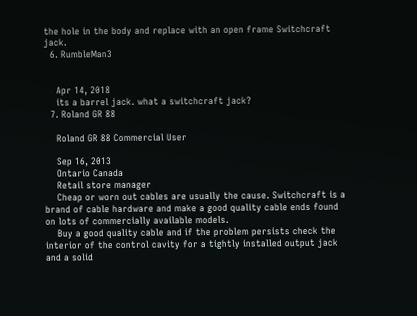the hole in the body and replace with an open frame Switchcraft jack.
  6. RumbleMan3


    Apr 14, 2018
    its a barrel jack. what a switchcraft jack?
  7. Roland GR 88

    Roland GR 88 Commercial User

    Sep 16, 2013
    Ontario Canada
    Retail store manager
    Cheap or worn out cables are usually the cause. Switchcraft is a brand of cable hardware and make a good quality cable ends found on lots of commercially available models.
    Buy a good quality cable and if the problem persists check the interior of the control cavity for a tightly installed output jack and a solid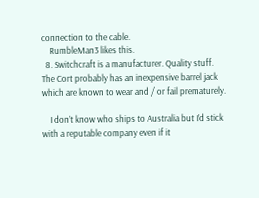connection to the cable.
    RumbleMan3 likes this.
  8. Switchcraft is a manufacturer. Quality stuff. The Cort probably has an inexpensive barrel jack which are known to wear and / or fail prematurely.

    I don’t know who ships to Australia but I’d stick with a reputable company even if it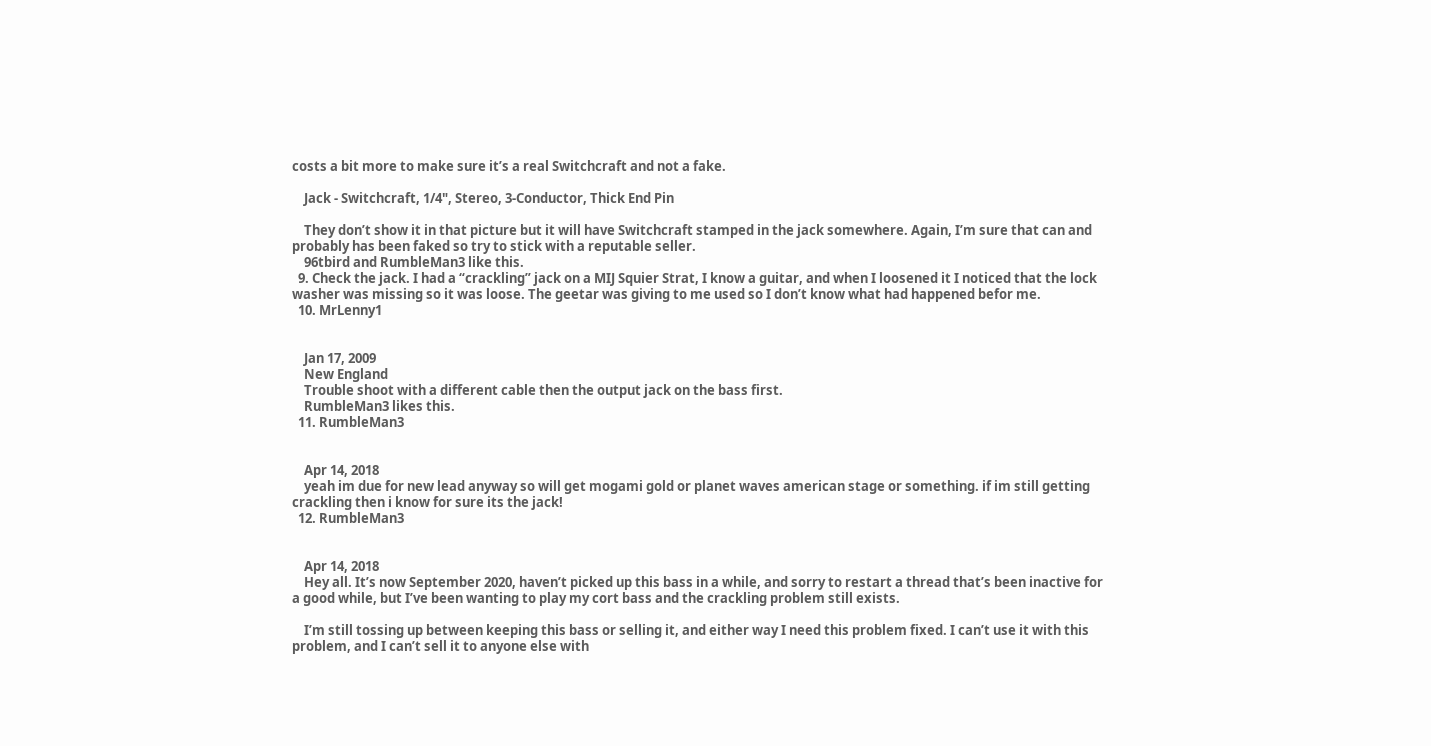costs a bit more to make sure it’s a real Switchcraft and not a fake.

    Jack - Switchcraft, 1/4", Stereo, 3-Conductor, Thick End Pin

    They don’t show it in that picture but it will have Switchcraft stamped in the jack somewhere. Again, I’m sure that can and probably has been faked so try to stick with a reputable seller.
    96tbird and RumbleMan3 like this.
  9. Check the jack. I had a “crackling” jack on a MIJ Squier Strat, I know a guitar, and when I loosened it I noticed that the lock washer was missing so it was loose. The geetar was giving to me used so I don’t know what had happened befor me.
  10. MrLenny1


    Jan 17, 2009
    New England
    Trouble shoot with a different cable then the output jack on the bass first.
    RumbleMan3 likes this.
  11. RumbleMan3


    Apr 14, 2018
    yeah im due for new lead anyway so will get mogami gold or planet waves american stage or something. if im still getting crackling then i know for sure its the jack!
  12. RumbleMan3


    Apr 14, 2018
    Hey all. It’s now September 2020, haven’t picked up this bass in a while, and sorry to restart a thread that’s been inactive for a good while, but I’ve been wanting to play my cort bass and the crackling problem still exists.

    I’m still tossing up between keeping this bass or selling it, and either way I need this problem fixed. I can’t use it with this problem, and I can’t sell it to anyone else with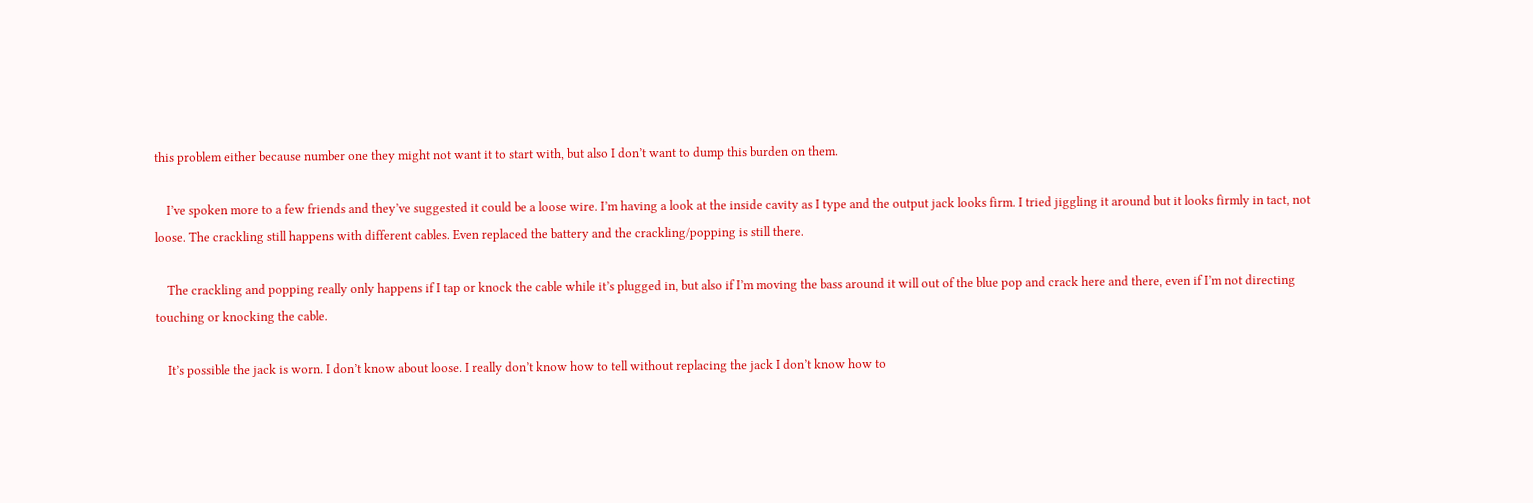this problem either because number one they might not want it to start with, but also I don’t want to dump this burden on them.

    I’ve spoken more to a few friends and they’ve suggested it could be a loose wire. I’m having a look at the inside cavity as I type and the output jack looks firm. I tried jiggling it around but it looks firmly in tact, not loose. The crackling still happens with different cables. Even replaced the battery and the crackling/popping is still there.

    The crackling and popping really only happens if I tap or knock the cable while it’s plugged in, but also if I’m moving the bass around it will out of the blue pop and crack here and there, even if I’m not directing touching or knocking the cable.

    It’s possible the jack is worn. I don’t know about loose. I really don’t know how to tell without replacing the jack I don’t know how to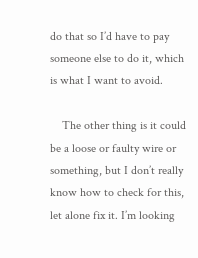do that so I’d have to pay someone else to do it, which is what I want to avoid.

    The other thing is it could be a loose or faulty wire or something, but I don’t really know how to check for this, let alone fix it. I’m looking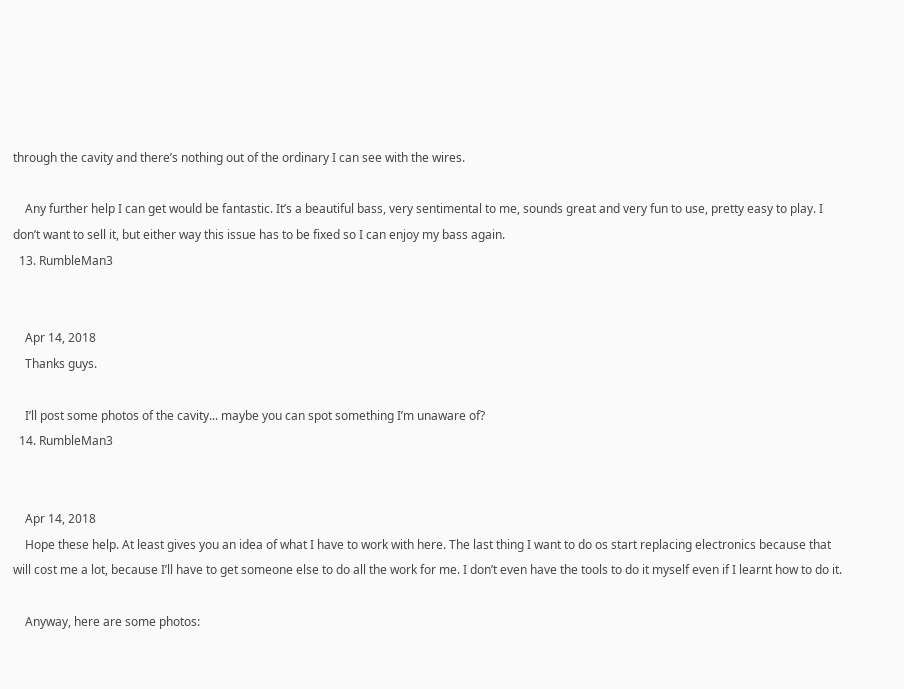through the cavity and there’s nothing out of the ordinary I can see with the wires.

    Any further help I can get would be fantastic. It’s a beautiful bass, very sentimental to me, sounds great and very fun to use, pretty easy to play. I don’t want to sell it, but either way this issue has to be fixed so I can enjoy my bass again.
  13. RumbleMan3


    Apr 14, 2018
    Thanks guys.

    I’ll post some photos of the cavity... maybe you can spot something I’m unaware of?
  14. RumbleMan3


    Apr 14, 2018
    Hope these help. At least gives you an idea of what I have to work with here. The last thing I want to do os start replacing electronics because that will cost me a lot, because I’ll have to get someone else to do all the work for me. I don’t even have the tools to do it myself even if I learnt how to do it.

    Anyway, here are some photos: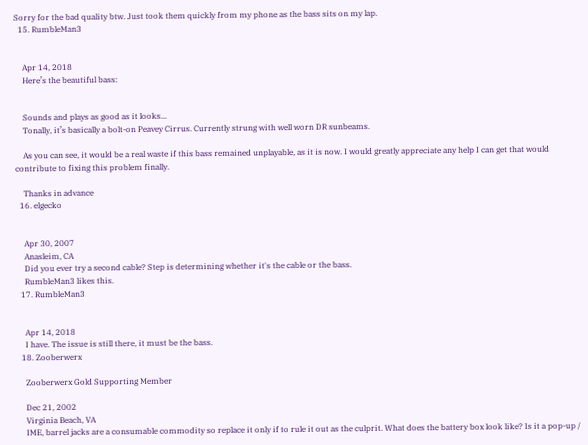Sorry for the bad quality btw. Just took them quickly from my phone as the bass sits on my lap.
  15. RumbleMan3


    Apr 14, 2018
    Here’s the beautiful bass:


    Sounds and plays as good as it looks...
    Tonally, it’s basically a bolt-on Peavey Cirrus. Currently strung with well worn DR sunbeams.

    As you can see, it would be a real waste if this bass remained unplayable, as it is now. I would greatly appreciate any help I can get that would contribute to fixing this problem finally.

    Thanks in advance
  16. elgecko


    Apr 30, 2007
    Anasleim, CA
    Did you ever try a second cable? Step is determining whether it's the cable or the bass.
    RumbleMan3 likes this.
  17. RumbleMan3


    Apr 14, 2018
    I have. The issue is still there, it must be the bass.
  18. Zooberwerx

    Zooberwerx Gold Supporting Member

    Dec 21, 2002
    Virginia Beach, VA
    IME, barrel jacks are a consumable commodity so replace it only if to rule it out as the culprit. What does the battery box look like? Is it a pop-up /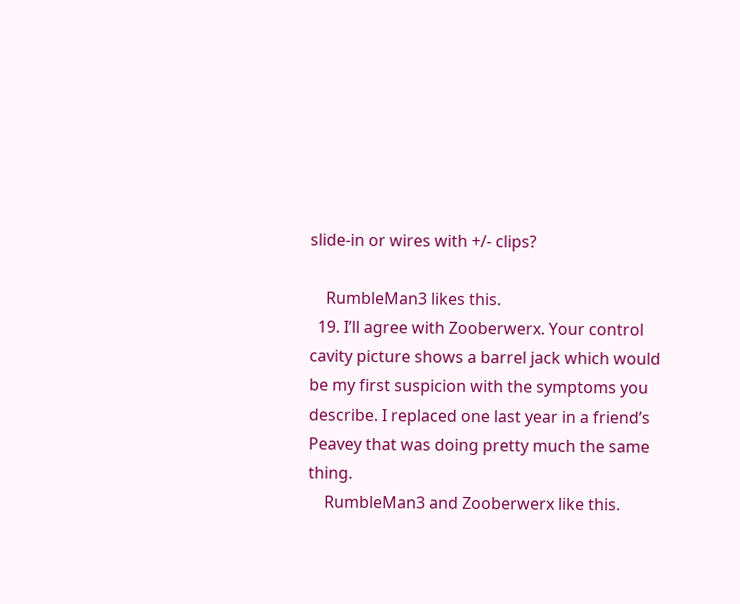slide-in or wires with +/- clips?

    RumbleMan3 likes this.
  19. I’ll agree with Zooberwerx. Your control cavity picture shows a barrel jack which would be my first suspicion with the symptoms you describe. I replaced one last year in a friend’s Peavey that was doing pretty much the same thing.
    RumbleMan3 and Zooberwerx like this.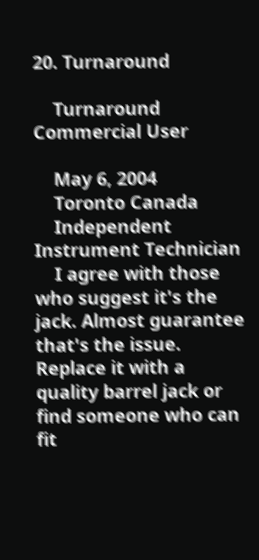20. Turnaround

    Turnaround Commercial User

    May 6, 2004
    Toronto Canada
    Independent Instrument Technician
    I agree with those who suggest it's the jack. Almost guarantee that's the issue. Replace it with a quality barrel jack or find someone who can fit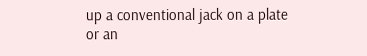up a conventional jack on a plate or an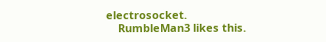electrosocket.
    RumbleMan3 likes this.